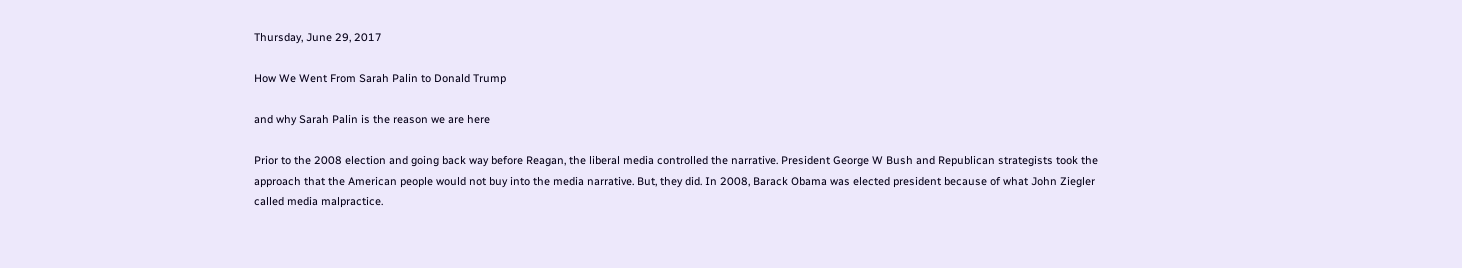Thursday, June 29, 2017

How We Went From Sarah Palin to Donald Trump

and why Sarah Palin is the reason we are here

Prior to the 2008 election and going back way before Reagan, the liberal media controlled the narrative. President George W Bush and Republican strategists took the approach that the American people would not buy into the media narrative. But, they did. In 2008, Barack Obama was elected president because of what John Ziegler called media malpractice.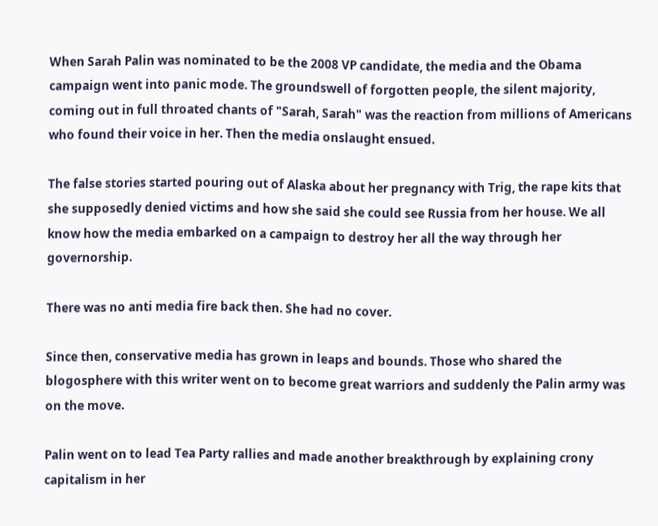When Sarah Palin was nominated to be the 2008 VP candidate, the media and the Obama campaign went into panic mode. The groundswell of forgotten people, the silent majority, coming out in full throated chants of "Sarah, Sarah" was the reaction from millions of Americans who found their voice in her. Then the media onslaught ensued.

The false stories started pouring out of Alaska about her pregnancy with Trig, the rape kits that she supposedly denied victims and how she said she could see Russia from her house. We all know how the media embarked on a campaign to destroy her all the way through her governorship.

There was no anti media fire back then. She had no cover.

Since then, conservative media has grown in leaps and bounds. Those who shared the blogosphere with this writer went on to become great warriors and suddenly the Palin army was on the move.

Palin went on to lead Tea Party rallies and made another breakthrough by explaining crony capitalism in her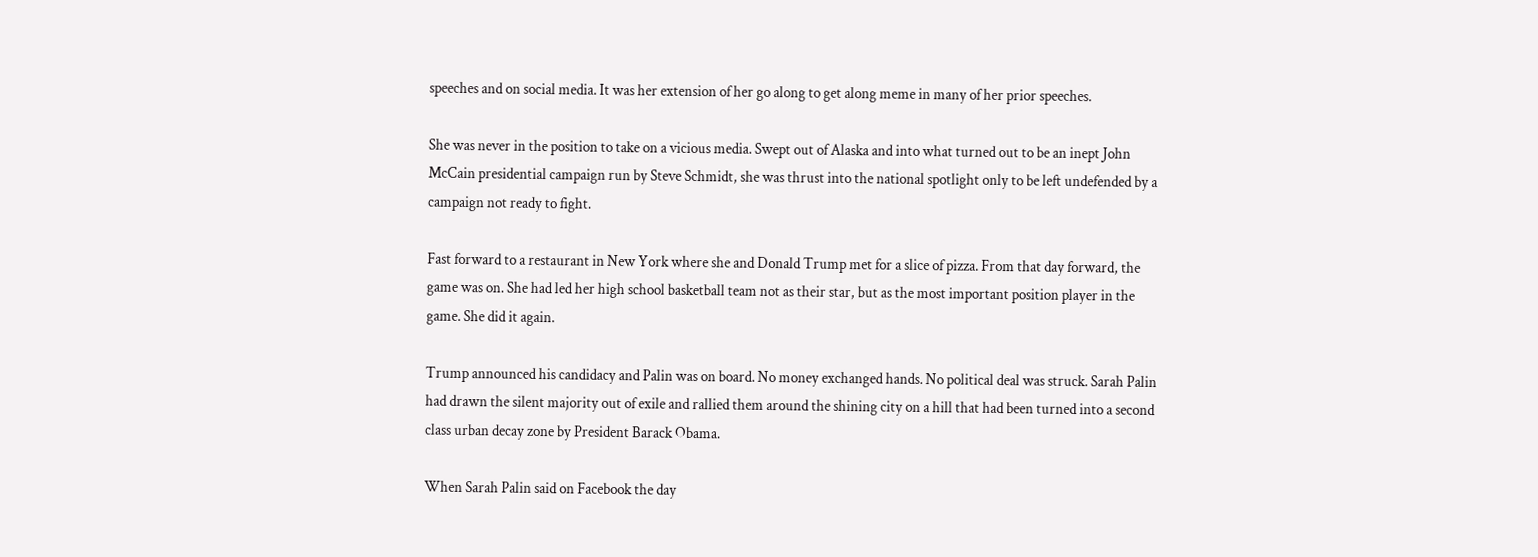speeches and on social media. It was her extension of her go along to get along meme in many of her prior speeches.

She was never in the position to take on a vicious media. Swept out of Alaska and into what turned out to be an inept John McCain presidential campaign run by Steve Schmidt, she was thrust into the national spotlight only to be left undefended by a campaign not ready to fight.

Fast forward to a restaurant in New York where she and Donald Trump met for a slice of pizza. From that day forward, the game was on. She had led her high school basketball team not as their star, but as the most important position player in the game. She did it again.

Trump announced his candidacy and Palin was on board. No money exchanged hands. No political deal was struck. Sarah Palin had drawn the silent majority out of exile and rallied them around the shining city on a hill that had been turned into a second class urban decay zone by President Barack Obama.

When Sarah Palin said on Facebook the day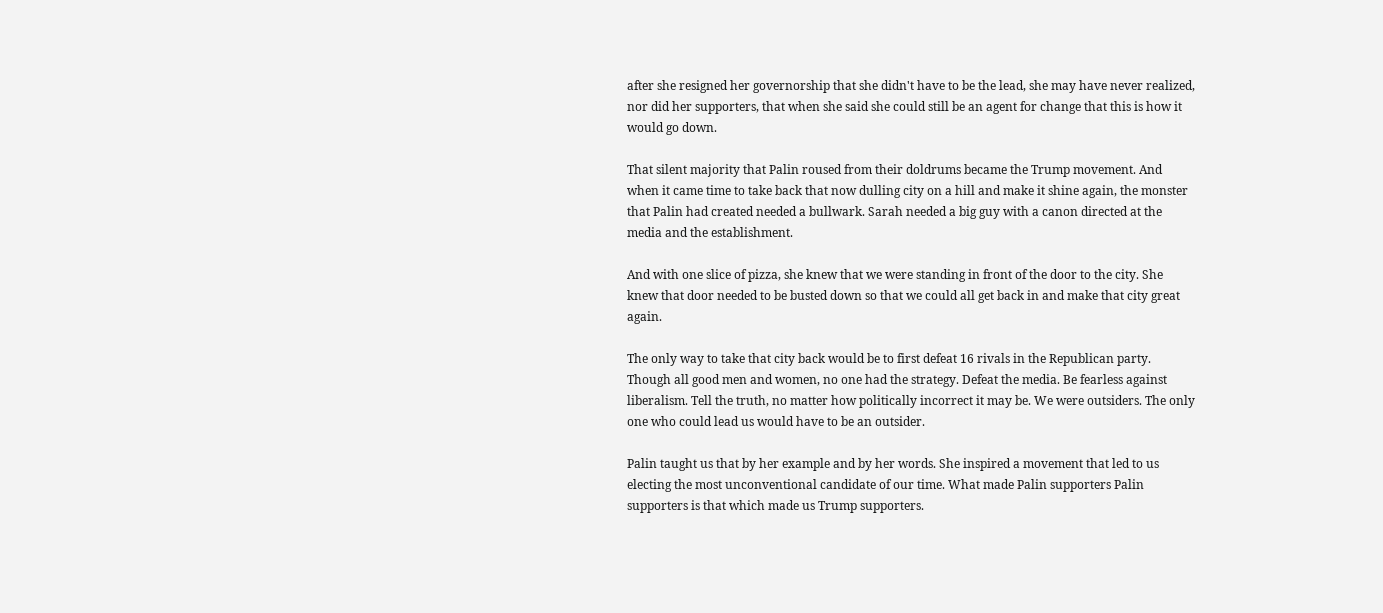after she resigned her governorship that she didn't have to be the lead, she may have never realized, nor did her supporters, that when she said she could still be an agent for change that this is how it would go down.

That silent majority that Palin roused from their doldrums became the Trump movement. And when it came time to take back that now dulling city on a hill and make it shine again, the monster that Palin had created needed a bullwark. Sarah needed a big guy with a canon directed at the media and the establishment.

And with one slice of pizza, she knew that we were standing in front of the door to the city. She knew that door needed to be busted down so that we could all get back in and make that city great again.

The only way to take that city back would be to first defeat 16 rivals in the Republican party. Though all good men and women, no one had the strategy. Defeat the media. Be fearless against liberalism. Tell the truth, no matter how politically incorrect it may be. We were outsiders. The only one who could lead us would have to be an outsider.

Palin taught us that by her example and by her words. She inspired a movement that led to us electing the most unconventional candidate of our time. What made Palin supporters Palin supporters is that which made us Trump supporters.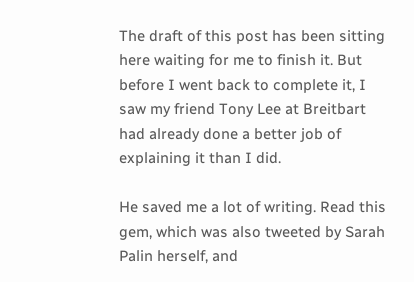The draft of this post has been sitting here waiting for me to finish it. But before I went back to complete it, I saw my friend Tony Lee at Breitbart had already done a better job of explaining it than I did.

He saved me a lot of writing. Read this gem, which was also tweeted by Sarah Palin herself, and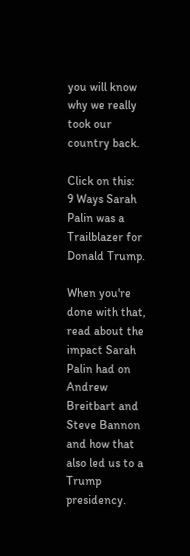you will know why we really took our country back.

Click on this:
9 Ways Sarah Palin was a Trailblazer for Donald Trump.

When you're done with that, read about the impact Sarah Palin had on Andrew Breitbart and Steve Bannon and how that also led us to a Trump presidency.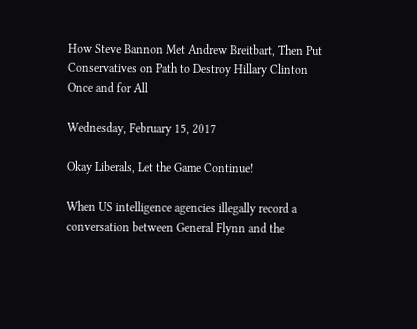How Steve Bannon Met Andrew Breitbart, Then Put Conservatives on Path to Destroy Hillary Clinton Once and for All

Wednesday, February 15, 2017

Okay Liberals, Let the Game Continue!

When US intelligence agencies illegally record a conversation between General Flynn and the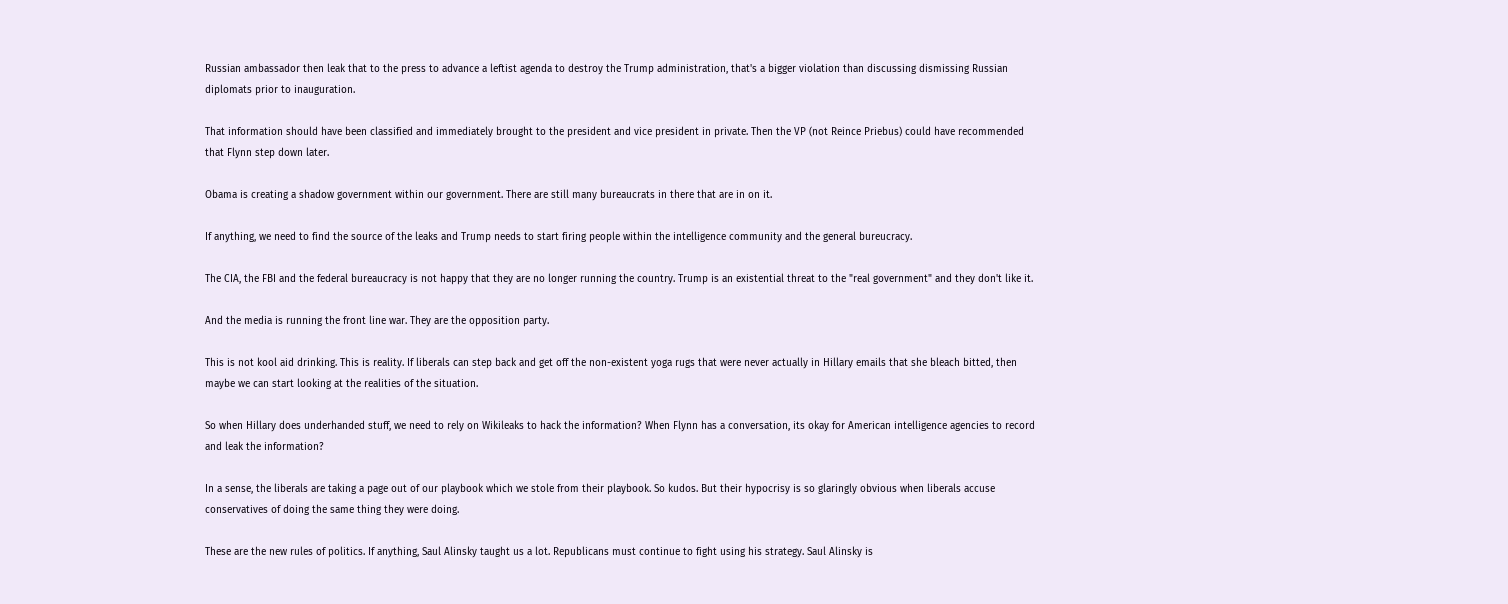Russian ambassador then leak that to the press to advance a leftist agenda to destroy the Trump administration, that's a bigger violation than discussing dismissing Russian diplomats prior to inauguration.

That information should have been classified and immediately brought to the president and vice president in private. Then the VP (not Reince Priebus) could have recommended that Flynn step down later.

Obama is creating a shadow government within our government. There are still many bureaucrats in there that are in on it.

If anything, we need to find the source of the leaks and Trump needs to start firing people within the intelligence community and the general bureucracy.

The CIA, the FBI and the federal bureaucracy is not happy that they are no longer running the country. Trump is an existential threat to the "real government" and they don't like it.

And the media is running the front line war. They are the opposition party.

This is not kool aid drinking. This is reality. If liberals can step back and get off the non-existent yoga rugs that were never actually in Hillary emails that she bleach bitted, then maybe we can start looking at the realities of the situation.

So when Hillary does underhanded stuff, we need to rely on Wikileaks to hack the information? When Flynn has a conversation, its okay for American intelligence agencies to record and leak the information?

In a sense, the liberals are taking a page out of our playbook which we stole from their playbook. So kudos. But their hypocrisy is so glaringly obvious when liberals accuse conservatives of doing the same thing they were doing.

These are the new rules of politics. If anything, Saul Alinsky taught us a lot. Republicans must continue to fight using his strategy. Saul Alinsky is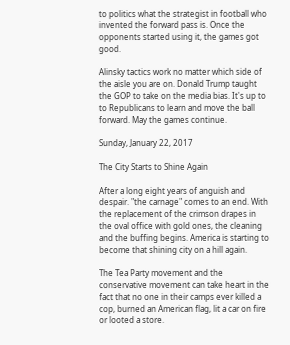to politics what the strategist in football who invented the forward pass is. Once the opponents started using it, the games got good.

Alinsky tactics work no matter which side of the aisle you are on. Donald Trump taught the GOP to take on the media bias. It's up to to Republicans to learn and move the ball forward. May the games continue.

Sunday, January 22, 2017

The City Starts to Shine Again

After a long eight years of anguish and despair. "the carnage" comes to an end. With the replacement of the crimson drapes in the oval office with gold ones, the cleaning and the buffing begins. America is starting to become that shining city on a hill again.

The Tea Party movement and the conservative movement can take heart in the fact that no one in their camps ever killed a cop, burned an American flag, lit a car on fire or looted a store.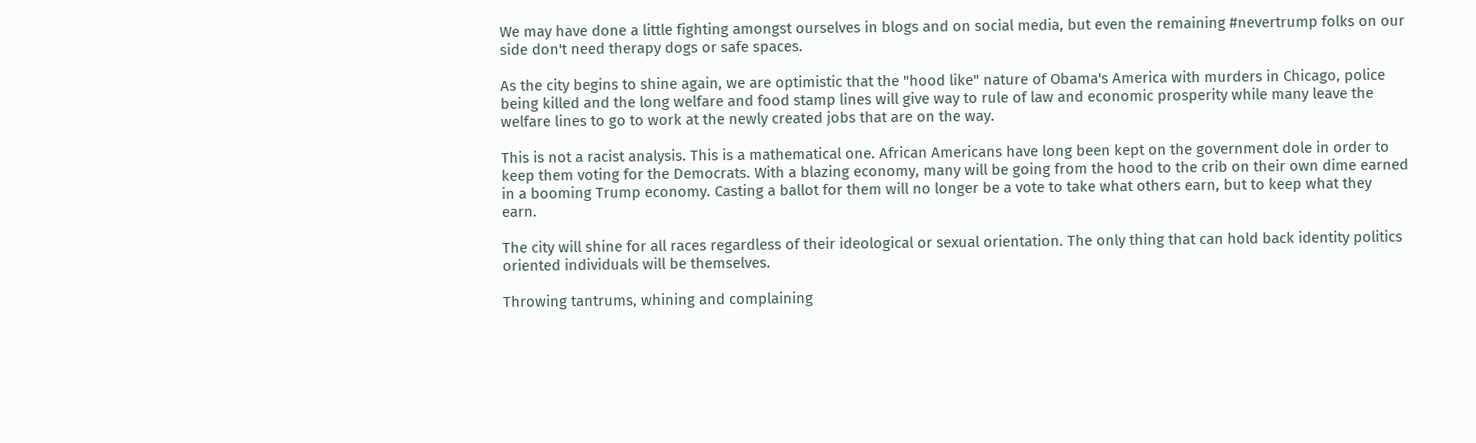We may have done a little fighting amongst ourselves in blogs and on social media, but even the remaining #nevertrump folks on our side don't need therapy dogs or safe spaces.

As the city begins to shine again, we are optimistic that the "hood like" nature of Obama's America with murders in Chicago, police being killed and the long welfare and food stamp lines will give way to rule of law and economic prosperity while many leave the welfare lines to go to work at the newly created jobs that are on the way.

This is not a racist analysis. This is a mathematical one. African Americans have long been kept on the government dole in order to keep them voting for the Democrats. With a blazing economy, many will be going from the hood to the crib on their own dime earned in a booming Trump economy. Casting a ballot for them will no longer be a vote to take what others earn, but to keep what they earn.

The city will shine for all races regardless of their ideological or sexual orientation. The only thing that can hold back identity politics oriented individuals will be themselves.

Throwing tantrums, whining and complaining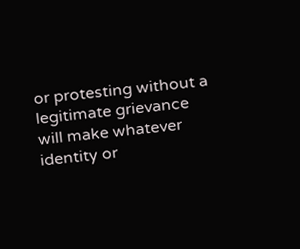or protesting without a legitimate grievance will make whatever identity or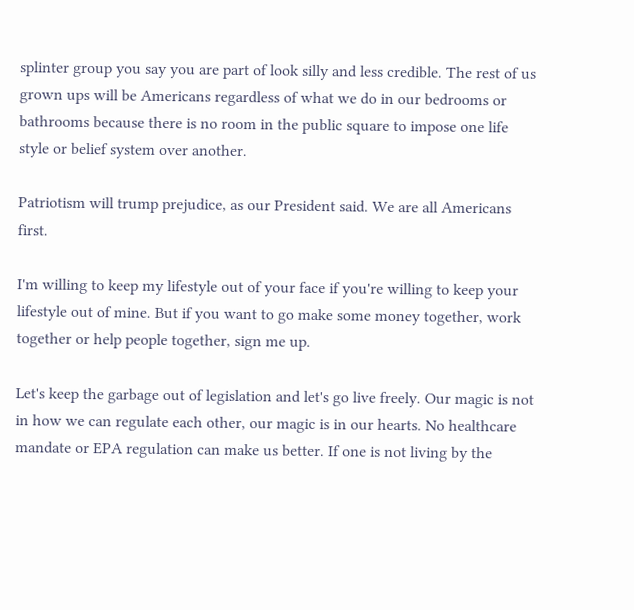splinter group you say you are part of look silly and less credible. The rest of us grown ups will be Americans regardless of what we do in our bedrooms or bathrooms because there is no room in the public square to impose one life style or belief system over another.

Patriotism will trump prejudice, as our President said. We are all Americans first.

I'm willing to keep my lifestyle out of your face if you're willing to keep your lifestyle out of mine. But if you want to go make some money together, work together or help people together, sign me up.

Let's keep the garbage out of legislation and let's go live freely. Our magic is not in how we can regulate each other, our magic is in our hearts. No healthcare mandate or EPA regulation can make us better. If one is not living by the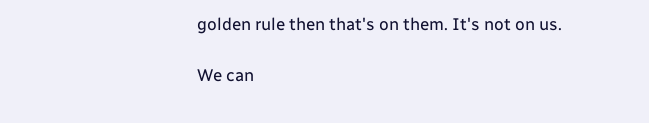golden rule then that's on them. It's not on us.

We can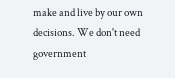make and live by our own decisions. We don't need government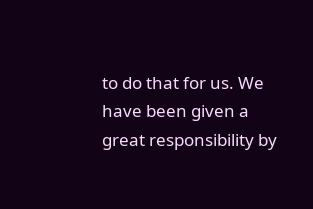to do that for us. We have been given a great responsibility by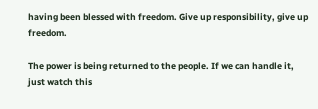having been blessed with freedom. Give up responsibility, give up freedom.

The power is being returned to the people. If we can handle it, just watch this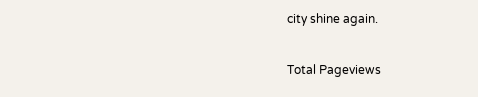city shine again.

Total Pageviews